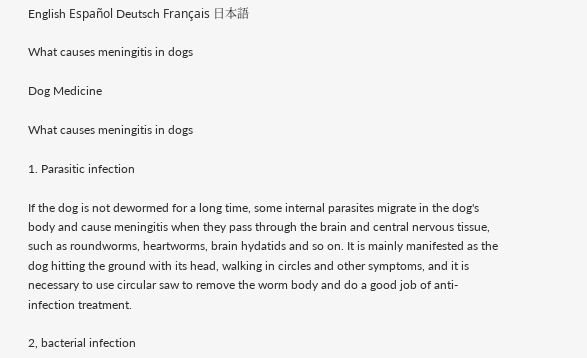English Español Deutsch Français 日本語

What causes meningitis in dogs

Dog Medicine

What causes meningitis in dogs

1. Parasitic infection

If the dog is not dewormed for a long time, some internal parasites migrate in the dog's body and cause meningitis when they pass through the brain and central nervous tissue, such as roundworms, heartworms, brain hydatids and so on. It is mainly manifested as the dog hitting the ground with its head, walking in circles and other symptoms, and it is necessary to use circular saw to remove the worm body and do a good job of anti-infection treatment.

2, bacterial infection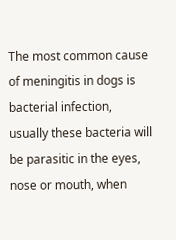The most common cause of meningitis in dogs is bacterial infection, usually these bacteria will be parasitic in the eyes, nose or mouth, when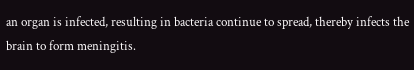an organ is infected, resulting in bacteria continue to spread, thereby infects the brain to form meningitis.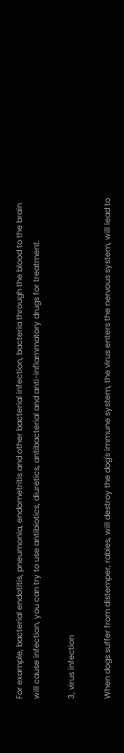For example, bacterial endotitis, pneumonia, endometritis and other bacterial infection, bacteria through the blood to the brain will cause infection, you can try to use antibiotics, diuretics, antibacterial and anti-inflammatory drugs for treatment.

3, virus infection

When dogs suffer from distemper, rabies, will destroy the dog's immune system, the virus enters the nervous system, will lead to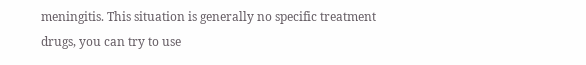meningitis. This situation is generally no specific treatment drugs, you can try to use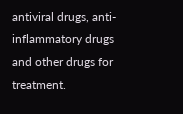antiviral drugs, anti-inflammatory drugs and other drugs for treatment.